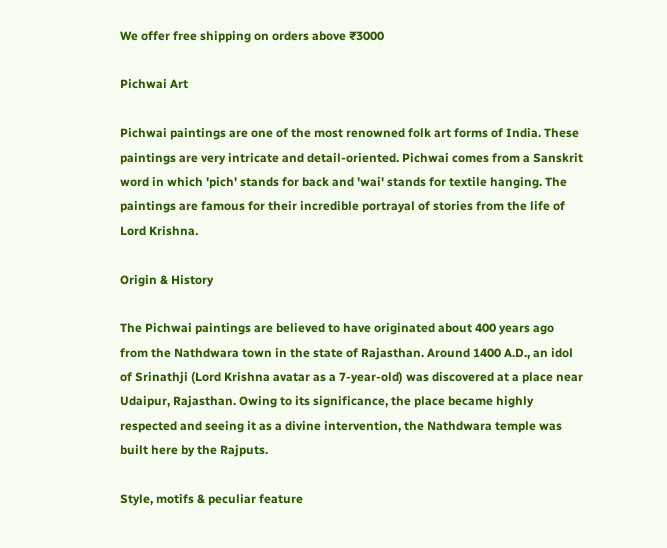We offer free shipping on orders above ₹3000

Pichwai Art

Pichwai paintings are one of the most renowned folk art forms of India. These paintings are very intricate and detail-oriented. Pichwai comes from a Sanskrit word in which 'pich' stands for back and 'wai' stands for textile hanging. The paintings are famous for their incredible portrayal of stories from the life of Lord Krishna.

Origin & History

The Pichwai paintings are believed to have originated about 400 years ago from the Nathdwara town in the state of Rajasthan. Around 1400 A.D., an idol of Srinathji (Lord Krishna avatar as a 7-year-old) was discovered at a place near Udaipur, Rajasthan. Owing to its significance, the place became highly respected and seeing it as a divine intervention, the Nathdwara temple was built here by the Rajputs.

Style, motifs & peculiar feature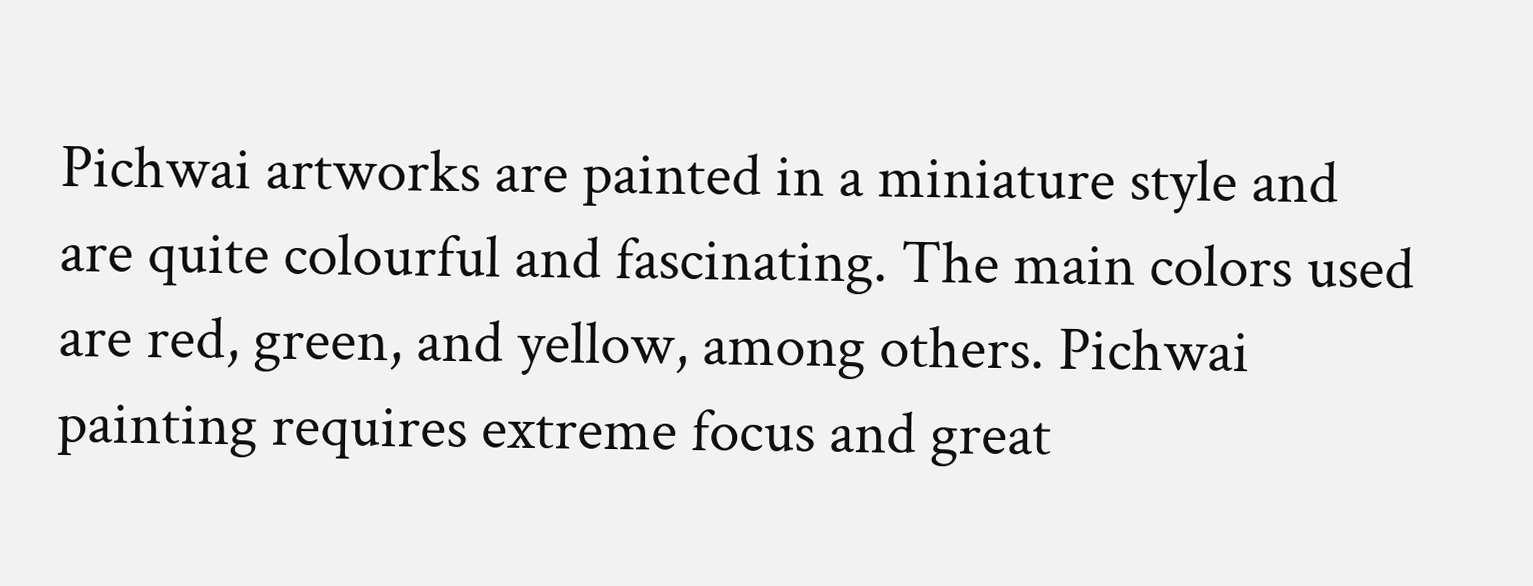Pichwai artworks are painted in a miniature style and are quite colourful and fascinating. The main colors used are red, green, and yellow, among others. Pichwai painting requires extreme focus and great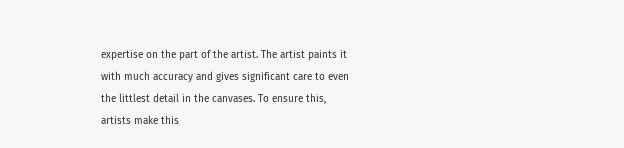expertise on the part of the artist. The artist paints it with much accuracy and gives significant care to even the littlest detail in the canvases. To ensure this, artists make this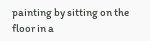painting by sitting on the floor in a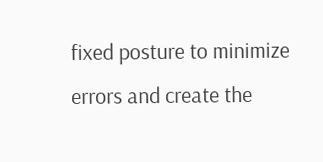fixed posture to minimize errors and create the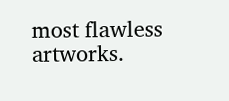most flawless artworks.